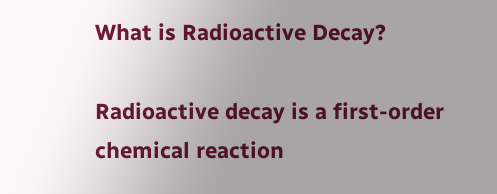What is Radioactive Decay?

Radioactive decay is a first-order chemical reaction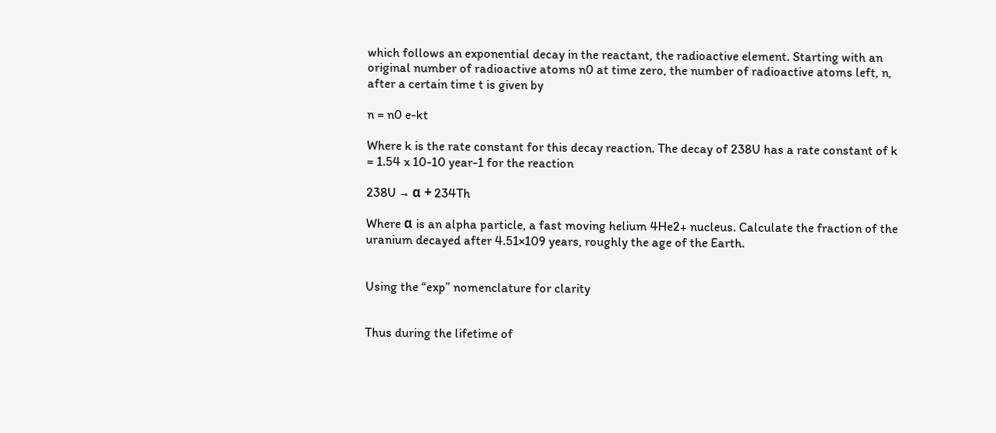which follows an exponential decay in the reactant, the radioactive element. Starting with an original number of radioactive atoms n0 at time zero, the number of radioactive atoms left, n, after a certain time t is given by

n = n0 e-kt

Where k is the rate constant for this decay reaction. The decay of 238U has a rate constant of k = 1.54 x 10-10 year-1 for the reaction

238U → α + 234Th

Where α is an alpha particle, a fast moving helium 4He2+ nucleus. Calculate the fraction of the uranium decayed after 4.51×109 years, roughly the age of the Earth.


Using the “exp” nomenclature for clarity


Thus during the lifetime of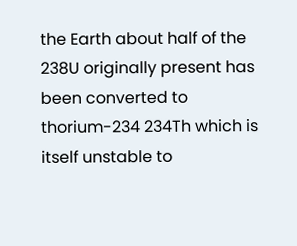the Earth about half of the 238U originally present has been converted to thorium-234 234Th which is itself unstable to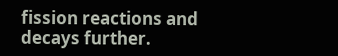fission reactions and decays further.